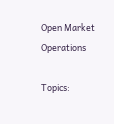Open Market Operations

Topics: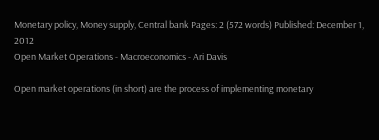Monetary policy, Money supply, Central bank Pages: 2 (572 words) Published: December 1, 2012
Open Market Operations - Macroeconomics - Ari Davis

Open market operations (in short) are the process of implementing monetary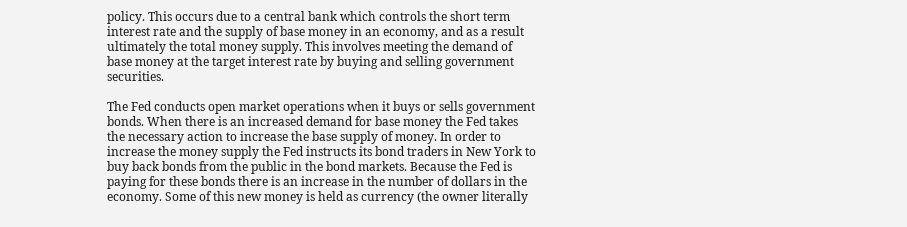policy. This occurs due to a central bank which controls the short term interest rate and the supply of base money in an economy, and as a result ultimately the total money supply. This involves meeting the demand of base money at the target interest rate by buying and selling government securities.

The Fed conducts open market operations when it buys or sells government bonds. When there is an increased demand for base money the Fed takes the necessary action to increase the base supply of money. In order to increase the money supply the Fed instructs its bond traders in New York to buy back bonds from the public in the bond markets. Because the Fed is paying for these bonds there is an increase in the number of dollars in the economy. Some of this new money is held as currency (the owner literally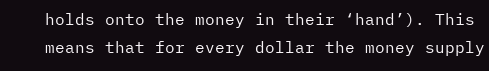holds onto the money in their ‘hand’). This means that for every dollar the money supply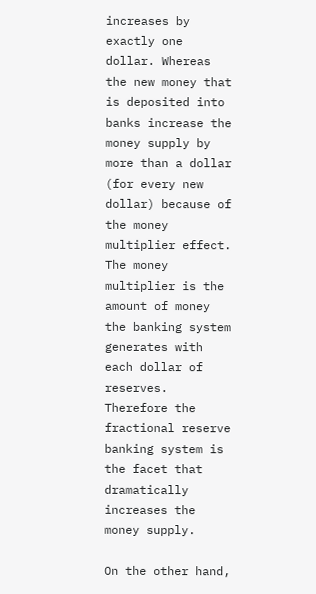increases by exactly one dollar. Whereas the new money that is deposited into banks increase the money supply by more than a dollar (for every new dollar) because of the money multiplier effect. The money multiplier is the amount of money the banking system generates with each dollar of reserves. Therefore the fractional reserve banking system is the facet that dramatically increases the money supply.

On the other hand,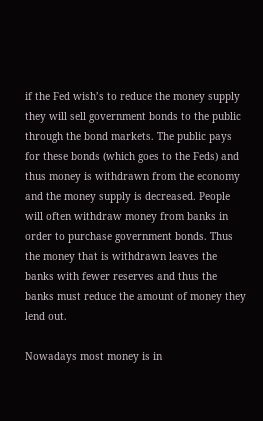if the Fed wish’s to reduce the money supply they will sell government bonds to the public through the bond markets. The public pays for these bonds (which goes to the Feds) and thus money is withdrawn from the economy and the money supply is decreased. People will often withdraw money from banks in order to purchase government bonds. Thus the money that is withdrawn leaves the banks with fewer reserves and thus the banks must reduce the amount of money they lend out.

Nowadays most money is in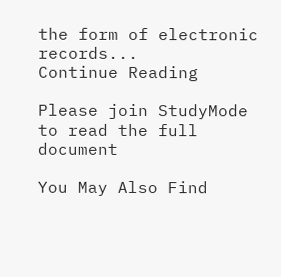the form of electronic records...
Continue Reading

Please join StudyMode to read the full document

You May Also Find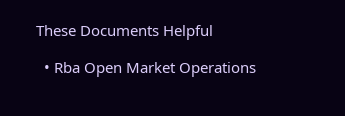These Documents Helpful

  • Rba Open Market Operations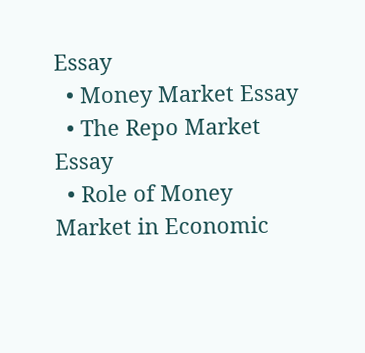Essay
  • Money Market Essay
  • The Repo Market Essay
  • Role of Money Market in Economic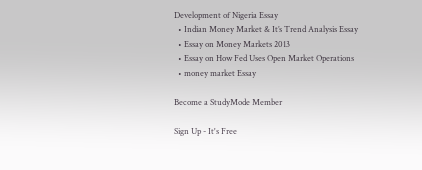Development of Nigeria Essay
  • Indian Money Market & It’s Trend Analysis Essay
  • Essay on Money Markets 2013
  • Essay on How Fed Uses Open Market Operations
  • money market Essay

Become a StudyMode Member

Sign Up - It's Free